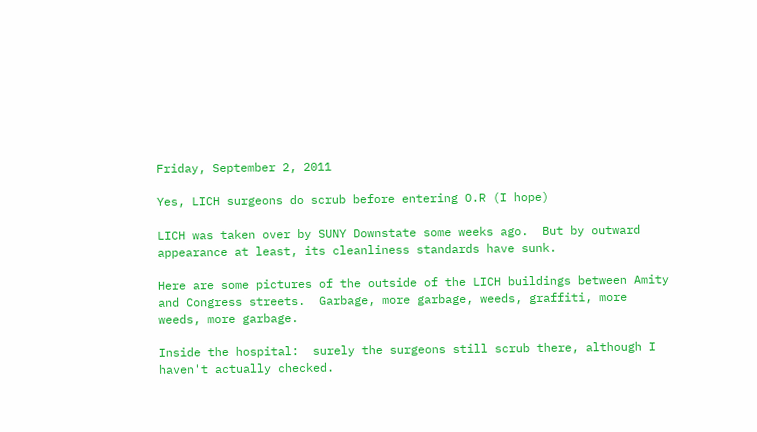Friday, September 2, 2011

Yes, LICH surgeons do scrub before entering O.R (I hope)

LICH was taken over by SUNY Downstate some weeks ago.  But by outward appearance at least, its cleanliness standards have sunk.

Here are some pictures of the outside of the LICH buildings between Amity and Congress streets.  Garbage, more garbage, weeds, graffiti, more weeds, more garbage.

Inside the hospital:  surely the surgeons still scrub there, although I haven't actually checked.